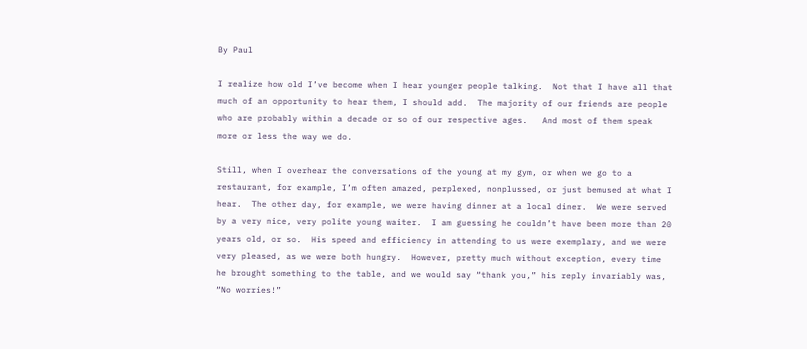By Paul

I realize how old I’ve become when I hear younger people talking.  Not that I have all that much of an opportunity to hear them, I should add.  The majority of our friends are people who are probably within a decade or so of our respective ages.   And most of them speak more or less the way we do.

Still, when I overhear the conversations of the young at my gym, or when we go to a restaurant, for example, I’m often amazed, perplexed, nonplussed, or just bemused at what I hear.  The other day, for example, we were having dinner at a local diner.  We were served by a very nice, very polite young waiter.  I am guessing he couldn’t have been more than 20 years old, or so.  His speed and efficiency in attending to us were exemplary, and we were very pleased, as we were both hungry.  However, pretty much without exception, every time he brought something to the table, and we would say “thank you,” his reply invariably was, “No worries!”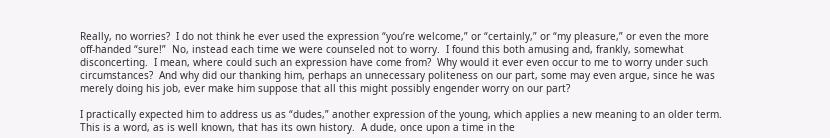Really, no worries?  I do not think he ever used the expression “you’re welcome,” or “certainly,” or “my pleasure,” or even the more off-handed “sure!”  No, instead each time we were counseled not to worry.  I found this both amusing and, frankly, somewhat disconcerting.  I mean, where could such an expression have come from?  Why would it ever even occur to me to worry under such circumstances?  And why did our thanking him, perhaps an unnecessary politeness on our part, some may even argue, since he was merely doing his job, ever make him suppose that all this might possibly engender worry on our part?

I practically expected him to address us as “dudes,” another expression of the young, which applies a new meaning to an older term.   This is a word, as is well known, that has its own history.  A dude, once upon a time in the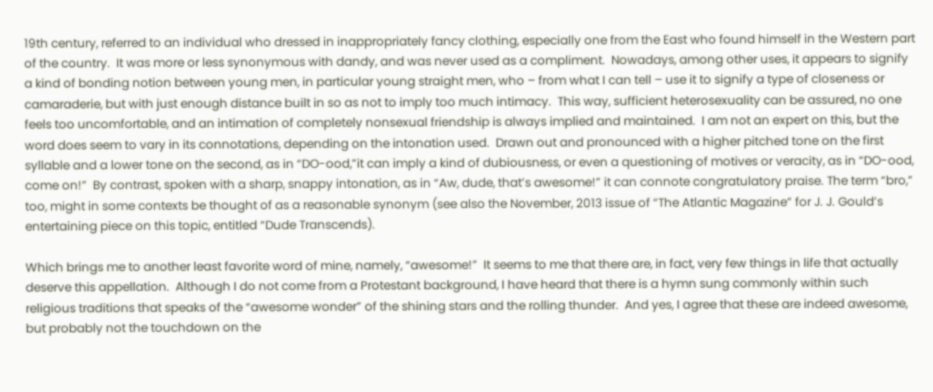19th century, referred to an individual who dressed in inappropriately fancy clothing, especially one from the East who found himself in the Western part of the country.  It was more or less synonymous with dandy, and was never used as a compliment.  Nowadays, among other uses, it appears to signify a kind of bonding notion between young men, in particular young straight men, who – from what I can tell – use it to signify a type of closeness or camaraderie, but with just enough distance built in so as not to imply too much intimacy.  This way, sufficient heterosexuality can be assured, no one feels too uncomfortable, and an intimation of completely nonsexual friendship is always implied and maintained.  I am not an expert on this, but the word does seem to vary in its connotations, depending on the intonation used.  Drawn out and pronounced with a higher pitched tone on the first syllable and a lower tone on the second, as in “DO-ood,”it can imply a kind of dubiousness, or even a questioning of motives or veracity, as in “DO-ood, come on!”  By contrast, spoken with a sharp, snappy intonation, as in “Aw, dude, that’s awesome!” it can connote congratulatory praise. The term “bro,” too, might in some contexts be thought of as a reasonable synonym (see also the November, 2013 issue of “The Atlantic Magazine” for J. J. Gould’s entertaining piece on this topic, entitled “Dude Transcends).

Which brings me to another least favorite word of mine, namely, “awesome!”  It seems to me that there are, in fact, very few things in life that actually deserve this appellation.  Although I do not come from a Protestant background, I have heard that there is a hymn sung commonly within such religious traditions that speaks of the “awesome wonder” of the shining stars and the rolling thunder.  And yes, I agree that these are indeed awesome, but probably not the touchdown on the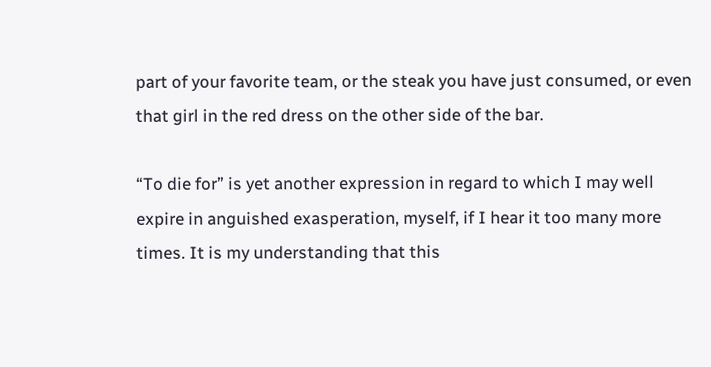part of your favorite team, or the steak you have just consumed, or even that girl in the red dress on the other side of the bar.

“To die for” is yet another expression in regard to which I may well expire in anguished exasperation, myself, if I hear it too many more times. It is my understanding that this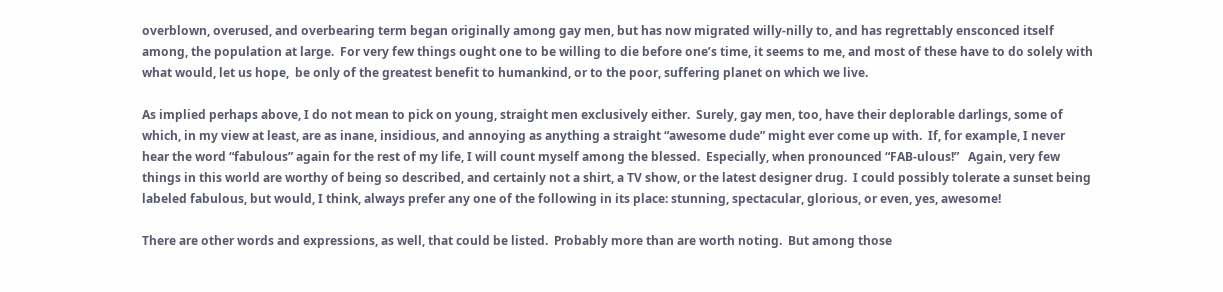overblown, overused, and overbearing term began originally among gay men, but has now migrated willy-nilly to, and has regrettably ensconced itself among, the population at large.  For very few things ought one to be willing to die before one’s time, it seems to me, and most of these have to do solely with what would, let us hope,  be only of the greatest benefit to humankind, or to the poor, suffering planet on which we live.

As implied perhaps above, I do not mean to pick on young, straight men exclusively either.  Surely, gay men, too, have their deplorable darlings, some of which, in my view at least, are as inane, insidious, and annoying as anything a straight “awesome dude” might ever come up with.  If, for example, I never hear the word “fabulous” again for the rest of my life, I will count myself among the blessed.  Especially, when pronounced “FAB-ulous!”   Again, very few things in this world are worthy of being so described, and certainly not a shirt, a TV show, or the latest designer drug.  I could possibly tolerate a sunset being labeled fabulous, but would, I think, always prefer any one of the following in its place: stunning, spectacular, glorious, or even, yes, awesome!

There are other words and expressions, as well, that could be listed.  Probably more than are worth noting.  But among those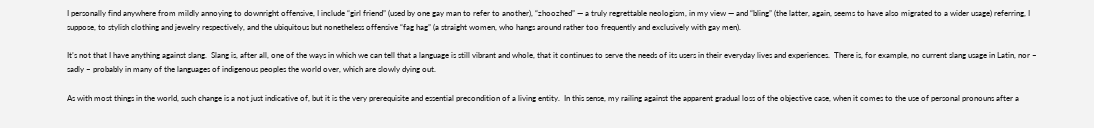I personally find anywhere from mildly annoying to downright offensive, I include “girl friend” (used by one gay man to refer to another), “zhoozhed” — a truly regrettable neologism, in my view — and “bling” (the latter, again, seems to have also migrated to a wider usage) referring, I suppose, to stylish clothing and jewelry respectively, and the ubiquitous but nonetheless offensive “fag hag” (a straight women, who hangs around rather too frequently and exclusively with gay men).

It’s not that I have anything against slang.  Slang is, after all, one of the ways in which we can tell that a language is still vibrant and whole, that it continues to serve the needs of its users in their everyday lives and experiences.  There is, for example, no current slang usage in Latin, nor – sadly – probably in many of the languages of indigenous peoples the world over, which are slowly dying out.

As with most things in the world, such change is a not just indicative of, but it is the very prerequisite and essential precondition of a living entity.  In this sense, my railing against the apparent gradual loss of the objective case, when it comes to the use of personal pronouns after a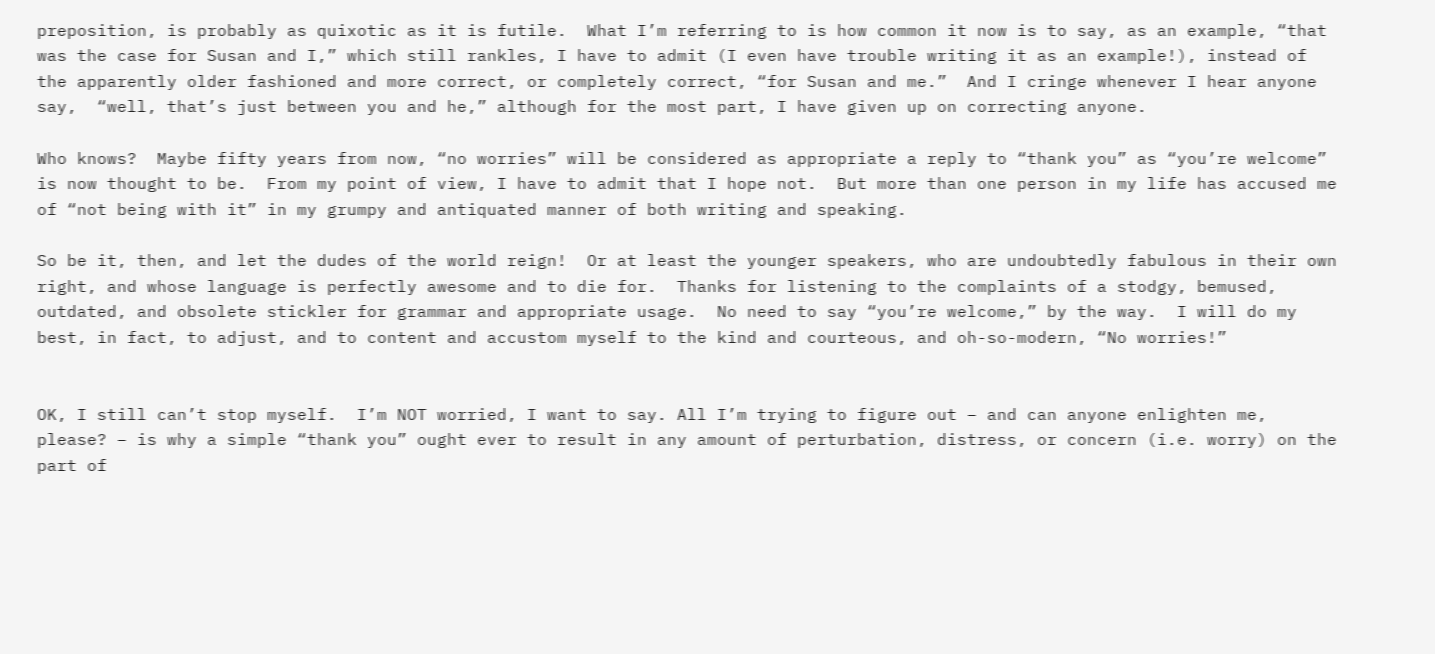preposition, is probably as quixotic as it is futile.  What I’m referring to is how common it now is to say, as an example, “that was the case for Susan and I,” which still rankles, I have to admit (I even have trouble writing it as an example!), instead of the apparently older fashioned and more correct, or completely correct, “for Susan and me.”  And I cringe whenever I hear anyone say,  “well, that’s just between you and he,” although for the most part, I have given up on correcting anyone.

Who knows?  Maybe fifty years from now, “no worries” will be considered as appropriate a reply to “thank you” as “you’re welcome” is now thought to be.  From my point of view, I have to admit that I hope not.  But more than one person in my life has accused me of “not being with it” in my grumpy and antiquated manner of both writing and speaking.

So be it, then, and let the dudes of the world reign!  Or at least the younger speakers, who are undoubtedly fabulous in their own right, and whose language is perfectly awesome and to die for.  Thanks for listening to the complaints of a stodgy, bemused, outdated, and obsolete stickler for grammar and appropriate usage.  No need to say “you’re welcome,” by the way.  I will do my best, in fact, to adjust, and to content and accustom myself to the kind and courteous, and oh-so-modern, “No worries!”


OK, I still can’t stop myself.  I’m NOT worried, I want to say. All I’m trying to figure out – and can anyone enlighten me, please? – is why a simple “thank you” ought ever to result in any amount of perturbation, distress, or concern (i.e. worry) on the part of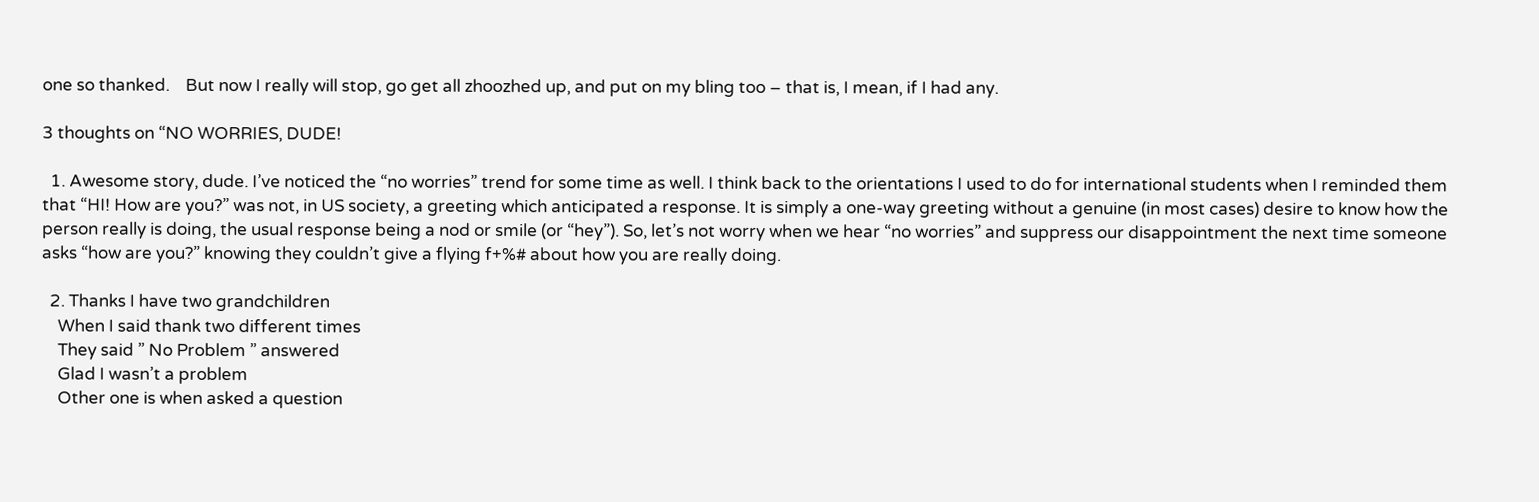one so thanked.    But now I really will stop, go get all zhoozhed up, and put on my bling too – that is, I mean, if I had any.

3 thoughts on “NO WORRIES, DUDE!

  1. Awesome story, dude. I’ve noticed the “no worries” trend for some time as well. I think back to the orientations I used to do for international students when I reminded them that “HI! How are you?” was not, in US society, a greeting which anticipated a response. It is simply a one-way greeting without a genuine (in most cases) desire to know how the person really is doing, the usual response being a nod or smile (or “hey”). So, let’s not worry when we hear “no worries” and suppress our disappointment the next time someone asks “how are you?” knowing they couldn’t give a flying f+%# about how you are really doing.

  2. Thanks I have two grandchildren
    When I said thank two different times
    They said ” No Problem ” answered
    Glad I wasn’t a problem
    Other one is when asked a question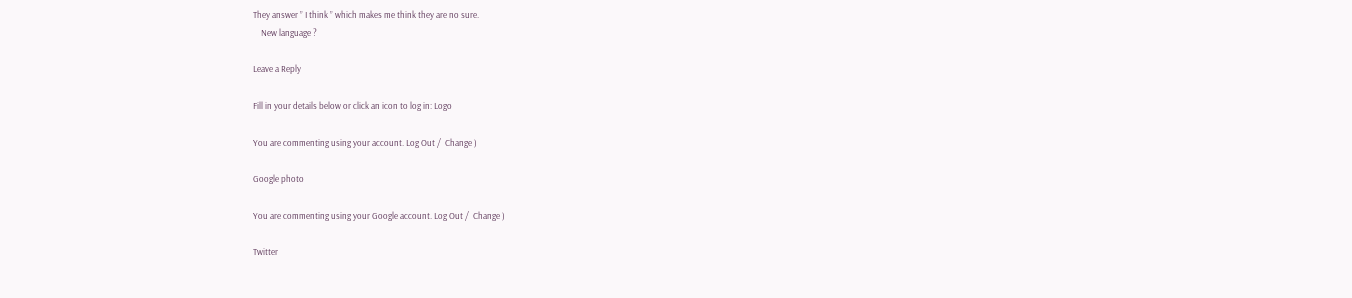They answer ” I think ” which makes me think they are no sure.
    New language ?

Leave a Reply

Fill in your details below or click an icon to log in: Logo

You are commenting using your account. Log Out /  Change )

Google photo

You are commenting using your Google account. Log Out /  Change )

Twitter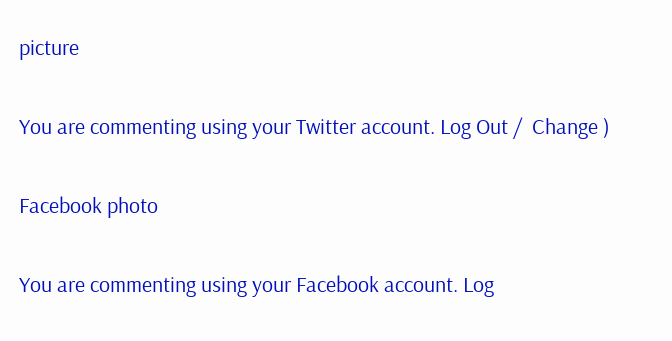picture

You are commenting using your Twitter account. Log Out /  Change )

Facebook photo

You are commenting using your Facebook account. Log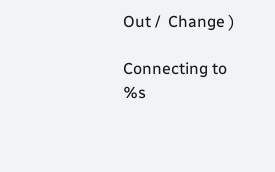Out /  Change )

Connecting to %s